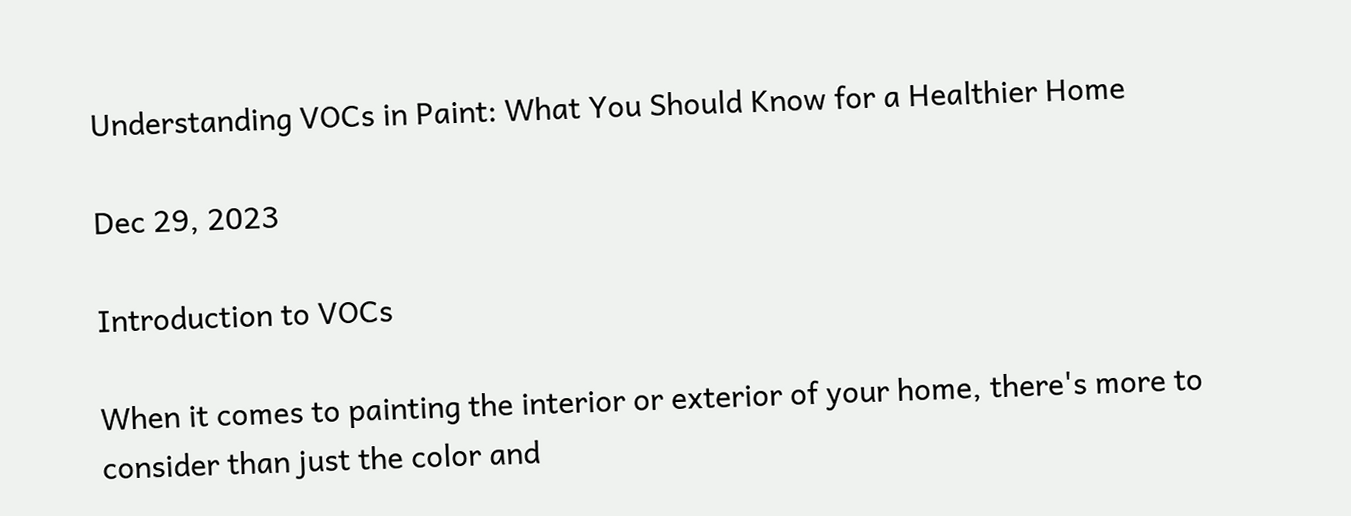Understanding VOCs in Paint: What You Should Know for a Healthier Home

Dec 29, 2023

Introduction to VOCs

When it comes to painting the interior or exterior of your home, there's more to consider than just the color and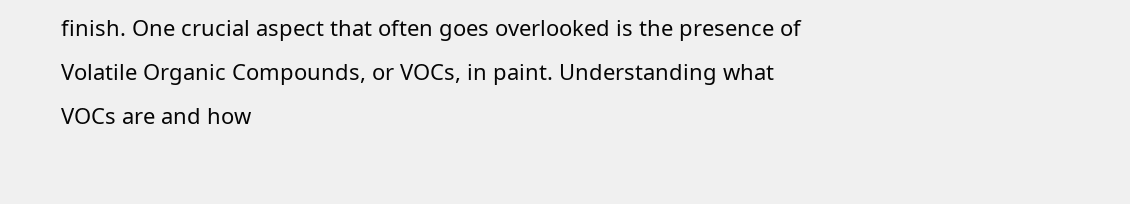finish. One crucial aspect that often goes overlooked is the presence of Volatile Organic Compounds, or VOCs, in paint. Understanding what VOCs are and how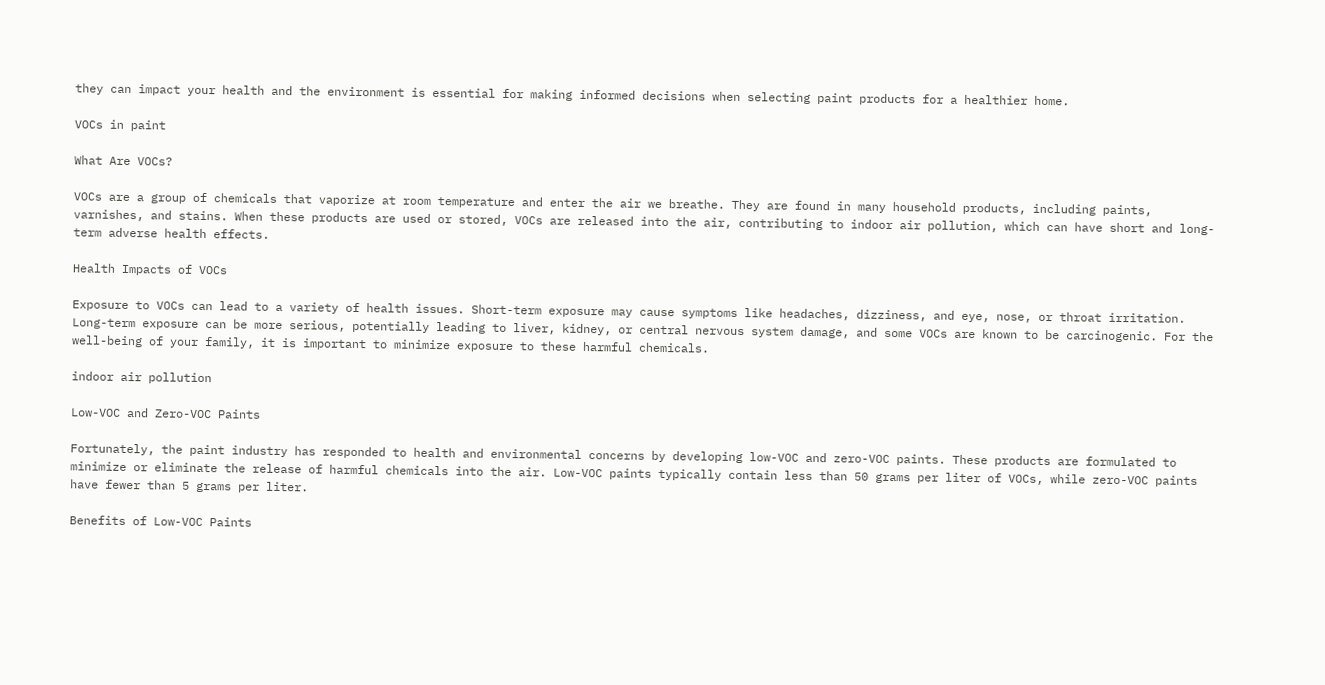they can impact your health and the environment is essential for making informed decisions when selecting paint products for a healthier home.

VOCs in paint

What Are VOCs?

VOCs are a group of chemicals that vaporize at room temperature and enter the air we breathe. They are found in many household products, including paints, varnishes, and stains. When these products are used or stored, VOCs are released into the air, contributing to indoor air pollution, which can have short and long-term adverse health effects.

Health Impacts of VOCs

Exposure to VOCs can lead to a variety of health issues. Short-term exposure may cause symptoms like headaches, dizziness, and eye, nose, or throat irritation. Long-term exposure can be more serious, potentially leading to liver, kidney, or central nervous system damage, and some VOCs are known to be carcinogenic. For the well-being of your family, it is important to minimize exposure to these harmful chemicals.

indoor air pollution

Low-VOC and Zero-VOC Paints

Fortunately, the paint industry has responded to health and environmental concerns by developing low-VOC and zero-VOC paints. These products are formulated to minimize or eliminate the release of harmful chemicals into the air. Low-VOC paints typically contain less than 50 grams per liter of VOCs, while zero-VOC paints have fewer than 5 grams per liter.

Benefits of Low-VOC Paints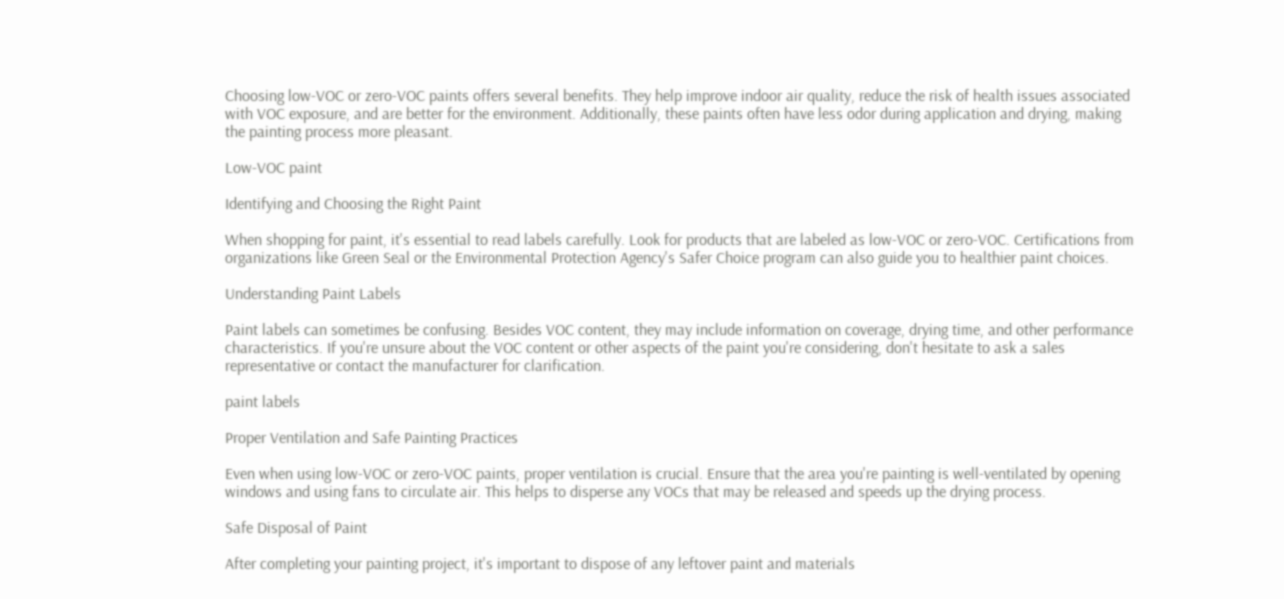Choosing low-VOC or zero-VOC paints offers several benefits. They help improve indoor air quality, reduce the risk of health issues associated with VOC exposure, and are better for the environment. Additionally, these paints often have less odor during application and drying, making the painting process more pleasant.

Low-VOC paint

Identifying and Choosing the Right Paint

When shopping for paint, it's essential to read labels carefully. Look for products that are labeled as low-VOC or zero-VOC. Certifications from organizations like Green Seal or the Environmental Protection Agency's Safer Choice program can also guide you to healthier paint choices.

Understanding Paint Labels

Paint labels can sometimes be confusing. Besides VOC content, they may include information on coverage, drying time, and other performance characteristics. If you're unsure about the VOC content or other aspects of the paint you're considering, don't hesitate to ask a sales representative or contact the manufacturer for clarification.

paint labels

Proper Ventilation and Safe Painting Practices

Even when using low-VOC or zero-VOC paints, proper ventilation is crucial. Ensure that the area you're painting is well-ventilated by opening windows and using fans to circulate air. This helps to disperse any VOCs that may be released and speeds up the drying process.

Safe Disposal of Paint

After completing your painting project, it's important to dispose of any leftover paint and materials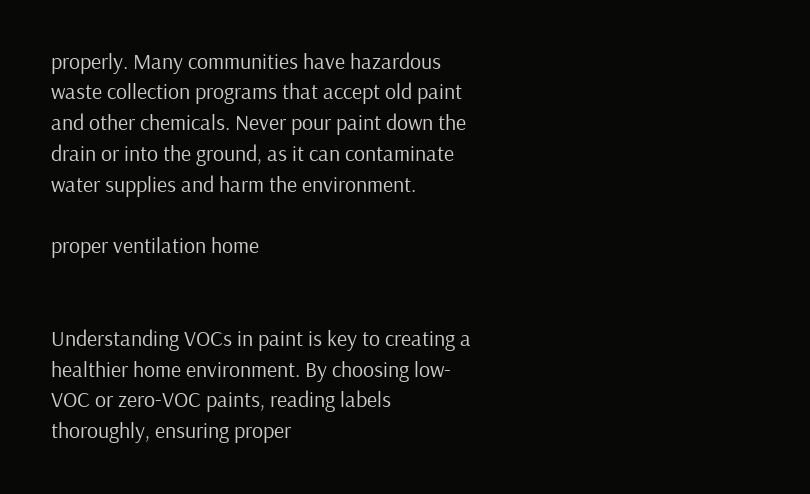properly. Many communities have hazardous waste collection programs that accept old paint and other chemicals. Never pour paint down the drain or into the ground, as it can contaminate water supplies and harm the environment.

proper ventilation home


Understanding VOCs in paint is key to creating a healthier home environment. By choosing low-VOC or zero-VOC paints, reading labels thoroughly, ensuring proper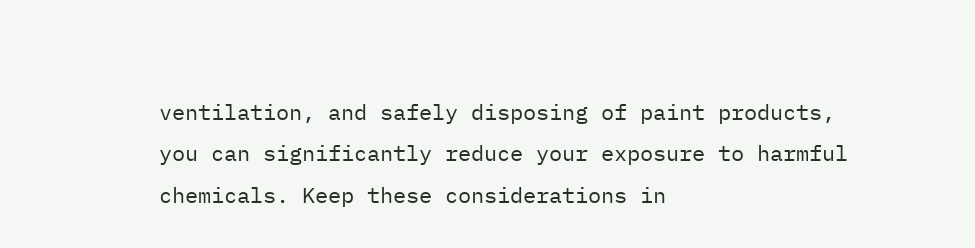ventilation, and safely disposing of paint products, you can significantly reduce your exposure to harmful chemicals. Keep these considerations in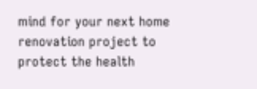mind for your next home renovation project to protect the health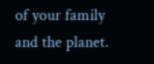of your family and the planet.